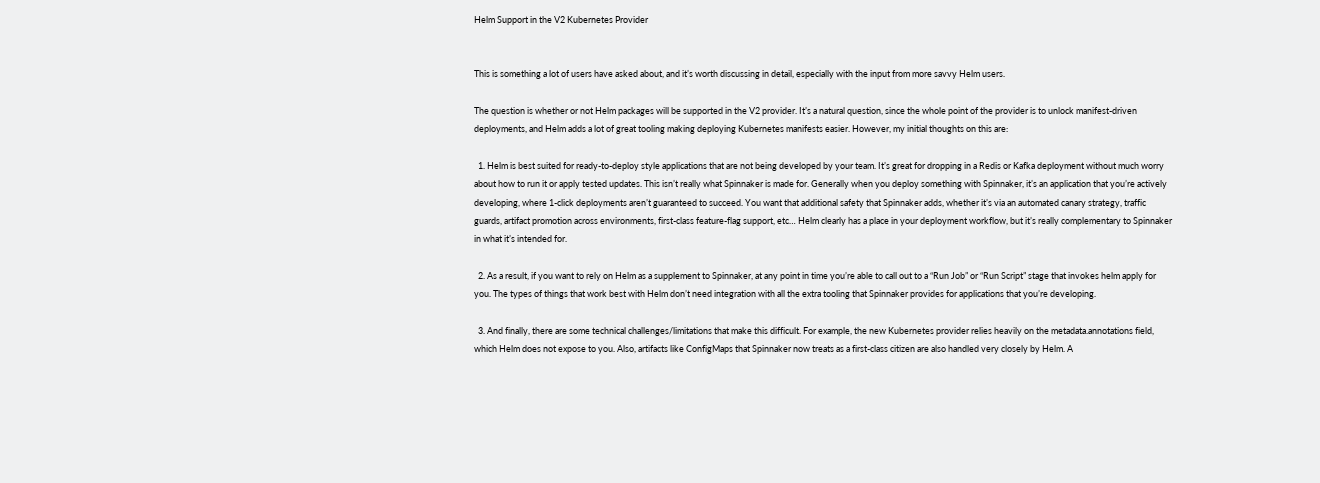Helm Support in the V2 Kubernetes Provider


This is something a lot of users have asked about, and it’s worth discussing in detail, especially with the input from more savvy Helm users.

The question is whether or not Helm packages will be supported in the V2 provider. It’s a natural question, since the whole point of the provider is to unlock manifest-driven deployments, and Helm adds a lot of great tooling making deploying Kubernetes manifests easier. However, my initial thoughts on this are:

  1. Helm is best suited for ready-to-deploy style applications that are not being developed by your team. It’s great for dropping in a Redis or Kafka deployment without much worry about how to run it or apply tested updates. This isn’t really what Spinnaker is made for. Generally when you deploy something with Spinnaker, it’s an application that you’re actively developing, where 1-click deployments aren’t guaranteed to succeed. You want that additional safety that Spinnaker adds, whether it’s via an automated canary strategy, traffic guards, artifact promotion across environments, first-class feature-flag support, etc… Helm clearly has a place in your deployment workflow, but it’s really complementary to Spinnaker in what it’s intended for.

  2. As a result, if you want to rely on Helm as a supplement to Spinnaker, at any point in time you’re able to call out to a “Run Job” or “Run Script” stage that invokes helm apply for you. The types of things that work best with Helm don’t need integration with all the extra tooling that Spinnaker provides for applications that you’re developing.

  3. And finally, there are some technical challenges/limitations that make this difficult. For example, the new Kubernetes provider relies heavily on the metadata.annotations field, which Helm does not expose to you. Also, artifacts like ConfigMaps that Spinnaker now treats as a first-class citizen are also handled very closely by Helm. A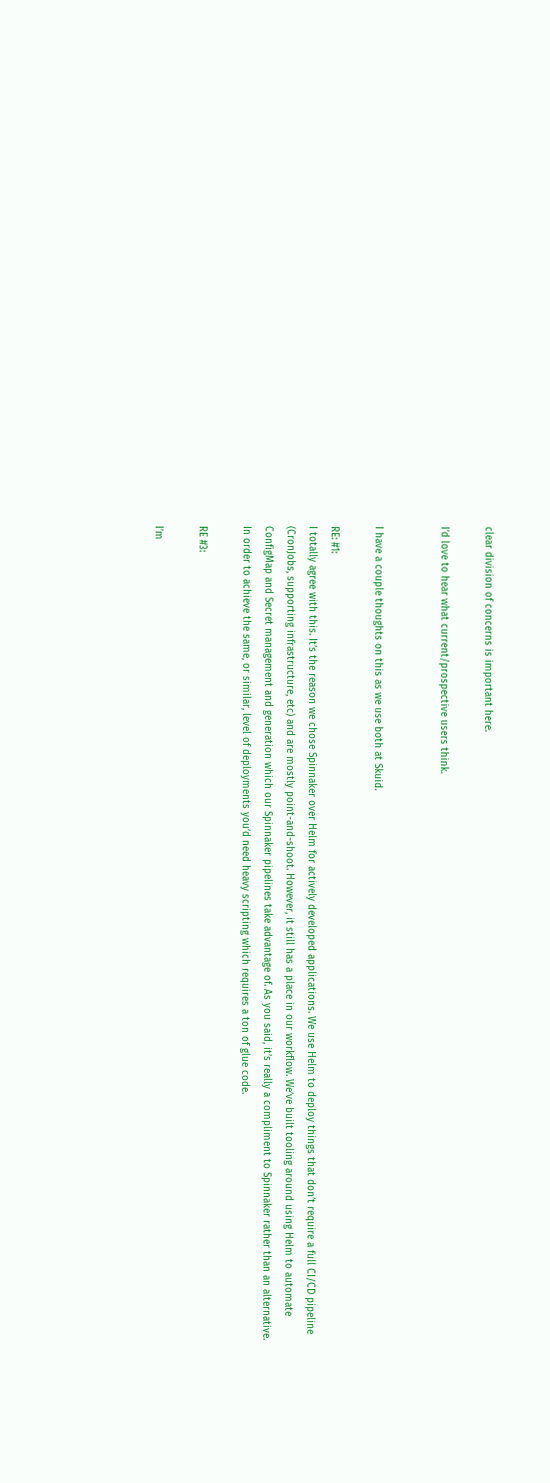clear division of concerns is important here.

I’d love to hear what current/prospective users think.


I have a couple thoughts on this as we use both at Skuid.

RE: #1:
I totally agree with this. It’s the reason we chose Spinnaker over Helm for actively developed applications. We use Helm to deploy things that don’t require a full CI/CD pipeline (CronJobs, supporting infrastructure, etc) and are mostly point-and-shoot. However, it still has a place in our workflow. We’ve built tooling around using Helm to automate ConfigMap and Secret management and generation which our Spinnaker pipelines take advantage of. As you said, it’s really a compliment to Spinnaker rather than an alternative. In order to achieve the same, or similar, level of deployments you’d need heavy scripting which requires a ton of glue code.

RE #3:

I’m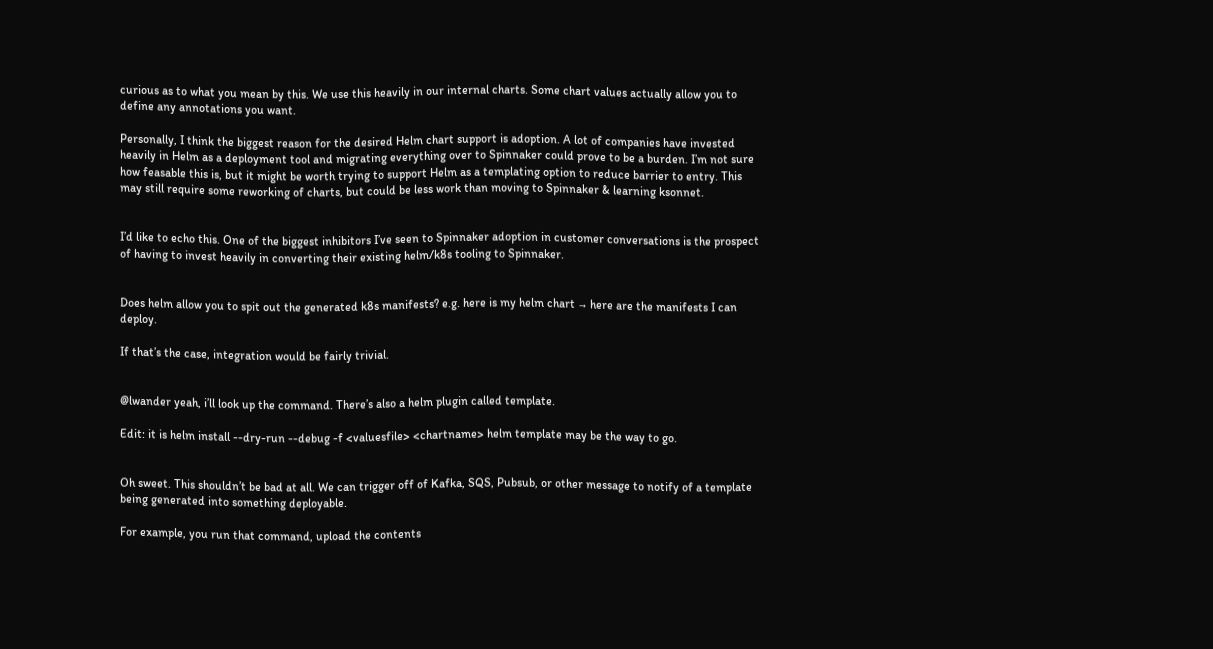curious as to what you mean by this. We use this heavily in our internal charts. Some chart values actually allow you to define any annotations you want.

Personally, I think the biggest reason for the desired Helm chart support is adoption. A lot of companies have invested heavily in Helm as a deployment tool and migrating everything over to Spinnaker could prove to be a burden. I’m not sure how feasable this is, but it might be worth trying to support Helm as a templating option to reduce barrier to entry. This may still require some reworking of charts, but could be less work than moving to Spinnaker & learning ksonnet.


I’d like to echo this. One of the biggest inhibitors I’ve seen to Spinnaker adoption in customer conversations is the prospect of having to invest heavily in converting their existing helm/k8s tooling to Spinnaker.


Does helm allow you to spit out the generated k8s manifests? e.g. here is my helm chart → here are the manifests I can deploy.

If that’s the case, integration would be fairly trivial.


@lwander yeah, i’ll look up the command. There’s also a helm plugin called template.

Edit: it is helm install --dry-run --debug -f <valuesfile> <chartname> helm template may be the way to go.


Oh sweet. This shouldn’t be bad at all. We can trigger off of Kafka, SQS, Pubsub, or other message to notify of a template being generated into something deployable.

For example, you run that command, upload the contents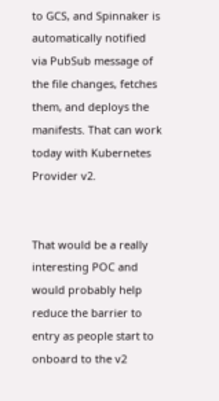to GCS, and Spinnaker is automatically notified via PubSub message of the file changes, fetches them, and deploys the manifests. That can work today with Kubernetes Provider v2.


That would be a really interesting POC and would probably help reduce the barrier to entry as people start to onboard to the v2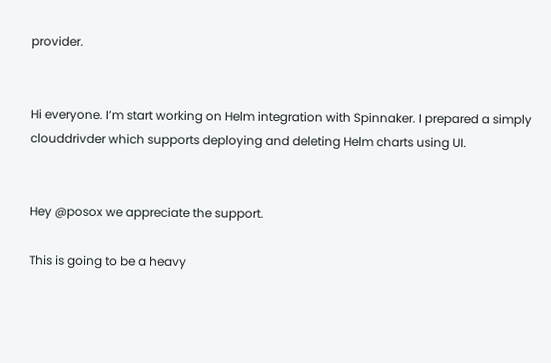provider.


Hi everyone. I’m start working on Helm integration with Spinnaker. I prepared a simply clouddrivder which supports deploying and deleting Helm charts using UI.


Hey @posox we appreciate the support.

This is going to be a heavy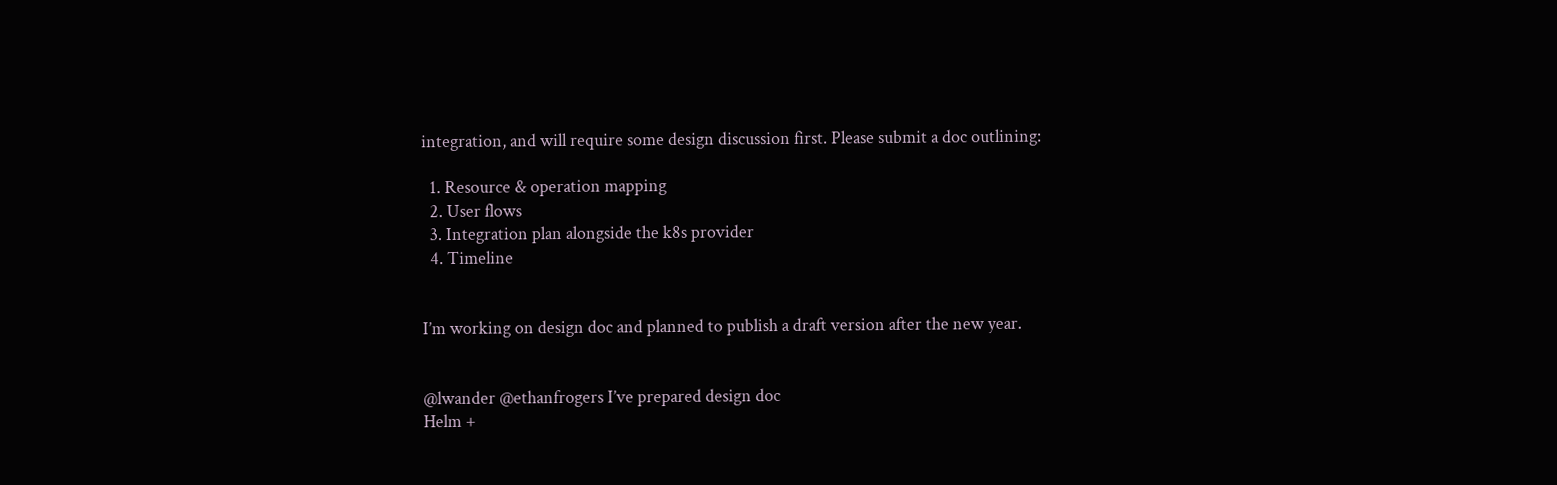integration, and will require some design discussion first. Please submit a doc outlining:

  1. Resource & operation mapping
  2. User flows
  3. Integration plan alongside the k8s provider
  4. Timeline


I’m working on design doc and planned to publish a draft version after the new year.


@lwander @ethanfrogers I’ve prepared design doc
Helm +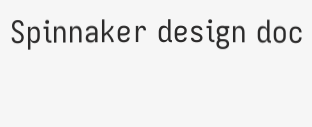Spinnaker design doc